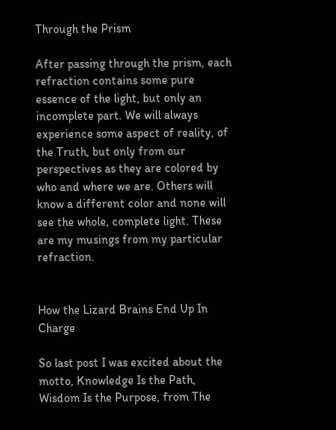Through the Prism

After passing through the prism, each refraction contains some pure essence of the light, but only an incomplete part. We will always experience some aspect of reality, of the Truth, but only from our perspectives as they are colored by who and where we are. Others will know a different color and none will see the whole, complete light. These are my musings from my particular refraction.


How the Lizard Brains End Up In Charge

So last post I was excited about the motto, Knowledge Is the Path, Wisdom Is the Purpose, from The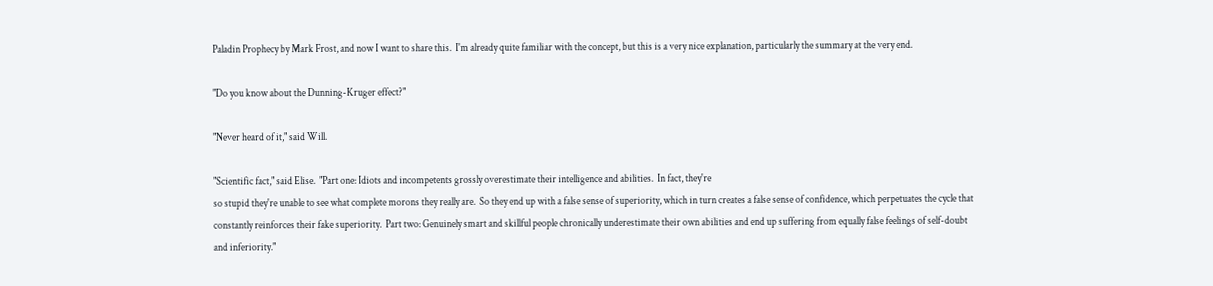Paladin Prophecy by Mark Frost, and now I want to share this.  I'm already quite familiar with the concept, but this is a very nice explanation, particularly the summary at the very end.

"Do you know about the Dunning-Kruger effect?"

"Never heard of it," said Will.

"Scientific fact," said Elise.  "Part one: Idiots and incompetents grossly overestimate their intelligence and abilities.  In fact, they're
so stupid they're unable to see what complete morons they really are.  So they end up with a false sense of superiority, which in turn creates a false sense of confidence, which perpetuates the cycle that constantly reinforces their fake superiority.  Part two: Genuinely smart and skillful people chronically underestimate their own abilities and end up suffering from equally false feelings of self-doubt and inferiority."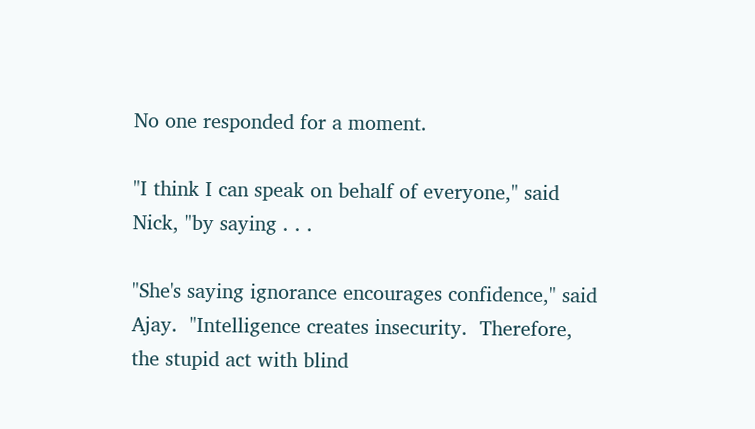No one responded for a moment.

"I think I can speak on behalf of everyone," said Nick, "by saying . . .

"She's saying ignorance encourages confidence," said Ajay.  "Intelligence creates insecurity.  Therefore, the stupid act with blind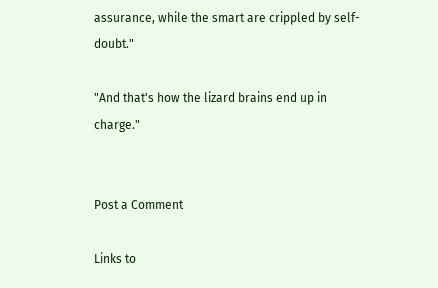assurance, while the smart are crippled by self-doubt."

"And that's how the lizard brains end up in charge."


Post a Comment

Links to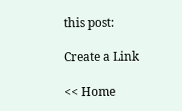this post:

Create a Link

<< Home